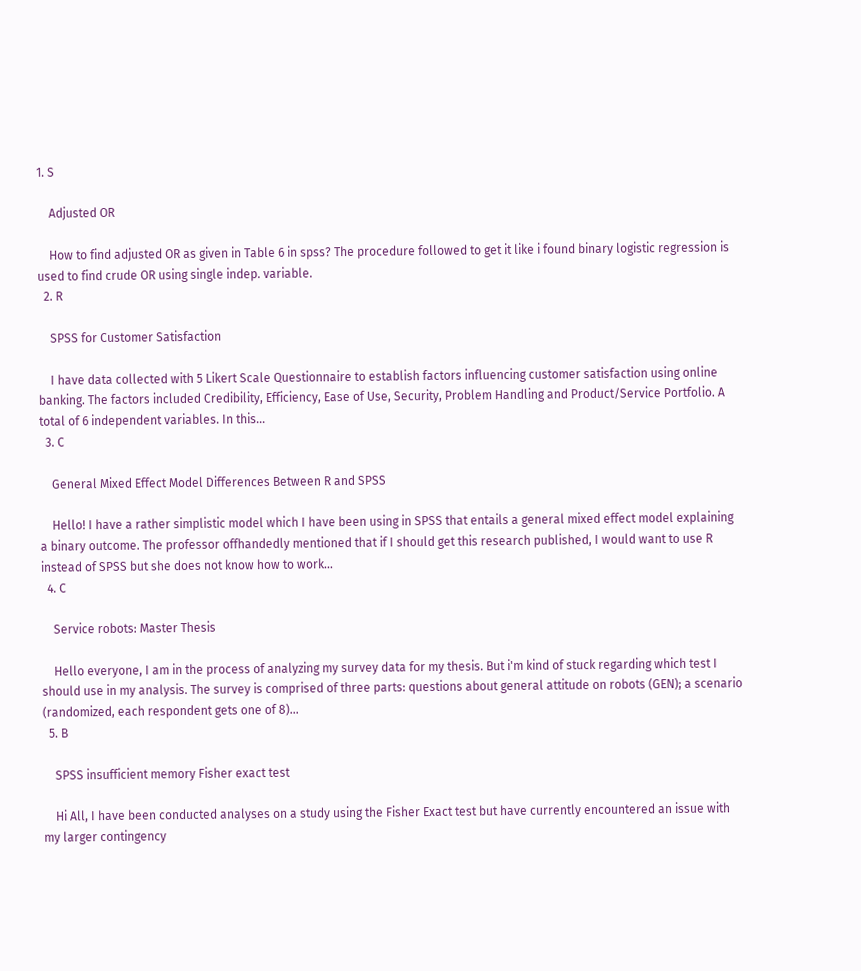1. S

    Adjusted OR

    How to find adjusted OR as given in Table 6 in spss? The procedure followed to get it like i found binary logistic regression is used to find crude OR using single indep. variable.
  2. R

    SPSS for Customer Satisfaction

    I have data collected with 5 Likert Scale Questionnaire to establish factors influencing customer satisfaction using online banking. The factors included Credibility, Efficiency, Ease of Use, Security, Problem Handling and Product/Service Portfolio. A total of 6 independent variables. In this...
  3. C

    General Mixed Effect Model Differences Between R and SPSS

    Hello! I have a rather simplistic model which I have been using in SPSS that entails a general mixed effect model explaining a binary outcome. The professor offhandedly mentioned that if I should get this research published, I would want to use R instead of SPSS but she does not know how to work...
  4. C

    Service robots: Master Thesis

    Hello everyone, I am in the process of analyzing my survey data for my thesis. But i'm kind of stuck regarding which test I should use in my analysis. The survey is comprised of three parts: questions about general attitude on robots (GEN); a scenario (randomized, each respondent gets one of 8)...
  5. B

    SPSS insufficient memory Fisher exact test

    Hi All, I have been conducted analyses on a study using the Fisher Exact test but have currently encountered an issue with my larger contingency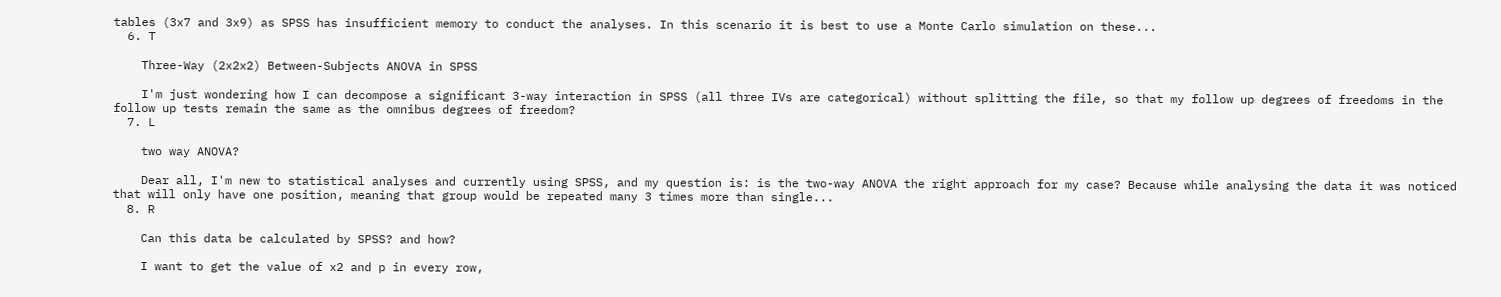tables (3x7 and 3x9) as SPSS has insufficient memory to conduct the analyses. In this scenario it is best to use a Monte Carlo simulation on these...
  6. T

    Three-Way (2x2x2) Between-Subjects ANOVA in SPSS

    I'm just wondering how I can decompose a significant 3-way interaction in SPSS (all three IVs are categorical) without splitting the file, so that my follow up degrees of freedoms in the follow up tests remain the same as the omnibus degrees of freedom?
  7. L

    two way ANOVA?

    Dear all, I'm new to statistical analyses and currently using SPSS, and my question is: is the two-way ANOVA the right approach for my case? Because while analysing the data it was noticed that will only have one position, meaning that group would be repeated many 3 times more than single...
  8. R

    Can this data be calculated by SPSS? and how?

    I want to get the value of x2 and p in every row,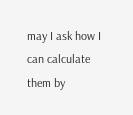may I ask how I can calculate them by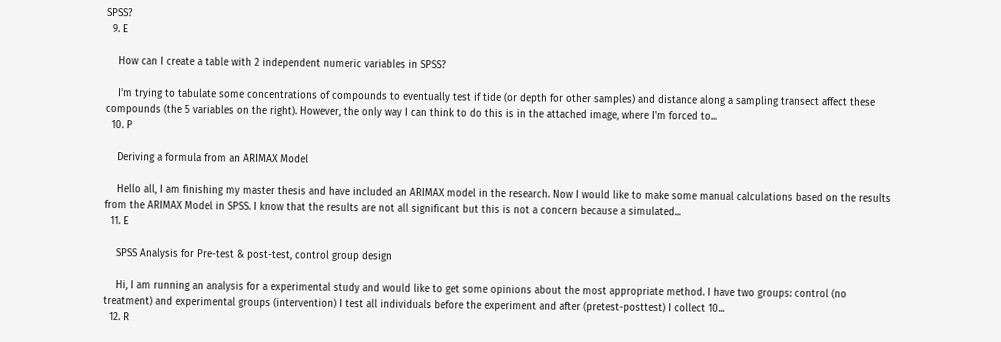SPSS?
  9. E

    How can I create a table with 2 independent numeric variables in SPSS?

    I'm trying to tabulate some concentrations of compounds to eventually test if tide (or depth for other samples) and distance along a sampling transect affect these compounds (the 5 variables on the right). However, the only way I can think to do this is in the attached image, where I'm forced to...
  10. P

    Deriving a formula from an ARIMAX Model

    Hello all, I am finishing my master thesis and have included an ARIMAX model in the research. Now I would like to make some manual calculations based on the results from the ARIMAX Model in SPSS. I know that the results are not all significant but this is not a concern because a simulated...
  11. E

    SPSS Analysis for Pre-test & post-test, control group design

    Hi, I am running an analysis for a experimental study and would like to get some opinions about the most appropriate method. I have two groups: control (no treatment) and experimental groups (intervention) I test all individuals before the experiment and after (pretest-posttest) I collect 10...
  12. R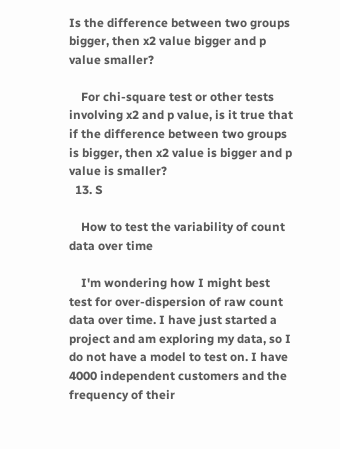Is the difference between two groups bigger, then x2 value bigger and p value smaller?

    For chi-square test or other tests involving x2 and p value, is it true that if the difference between two groups is bigger, then x2 value is bigger and p value is smaller?
  13. S

    How to test the variability of count data over time

    I'm wondering how I might best test for over-dispersion of raw count data over time. I have just started a project and am exploring my data, so I do not have a model to test on. I have 4000 independent customers and the frequency of their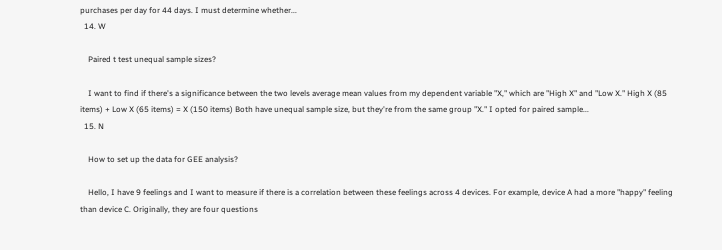purchases per day for 44 days. I must determine whether...
  14. W

    Paired t test unequal sample sizes?

    I want to find if there's a significance between the two levels average mean values from my dependent variable "X," which are "High X" and "Low X." High X (85 items) + Low X (65 items) = X (150 items) Both have unequal sample size, but they're from the same group "X." I opted for paired sample...
  15. N

    How to set up the data for GEE analysis?

    Hello, I have 9 feelings and I want to measure if there is a correlation between these feelings across 4 devices. For example, device A had a more "happy" feeling than device C. Originally, they are four questions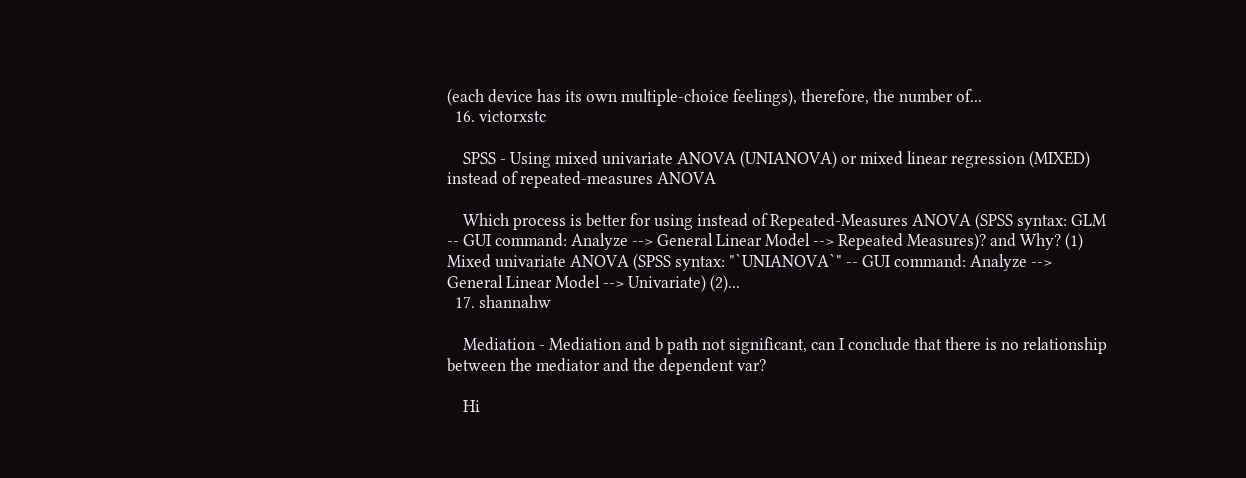(each device has its own multiple-choice feelings), therefore, the number of...
  16. victorxstc

    SPSS - Using mixed univariate ANOVA (UNIANOVA) or mixed linear regression (MIXED) instead of repeated-measures ANOVA

    Which process is better for using instead of Repeated-Measures ANOVA (SPSS syntax: GLM -- GUI command: Analyze --> General Linear Model --> Repeated Measures)? and Why? (1) Mixed univariate ANOVA (SPSS syntax: "`UNIANOVA`" -- GUI command: Analyze --> General Linear Model --> Univariate) (2)...
  17. shannahw

    Mediation - Mediation and b path not significant, can I conclude that there is no relationship between the mediator and the dependent var?

    Hi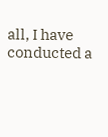all, I have conducted a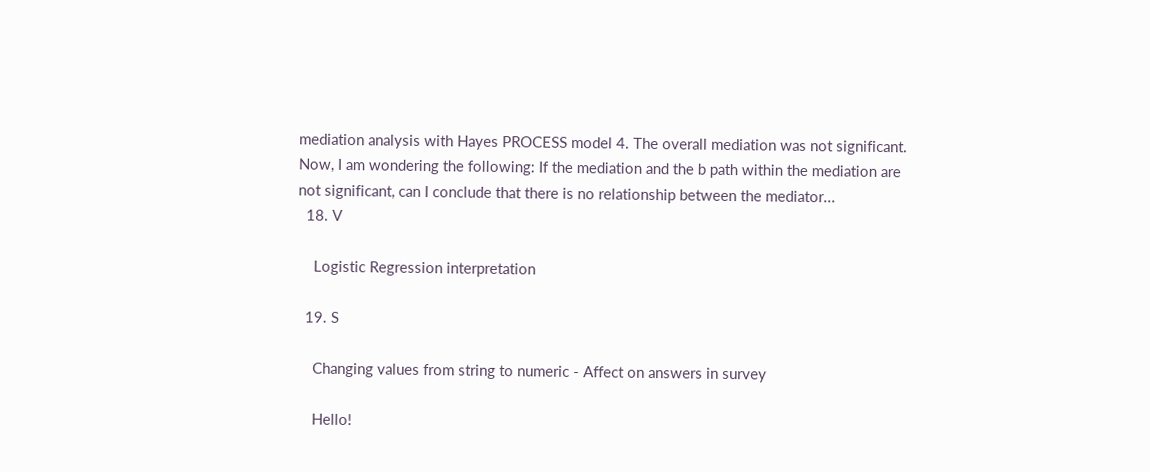mediation analysis with Hayes PROCESS model 4. The overall mediation was not significant. Now, I am wondering the following: If the mediation and the b path within the mediation are not significant, can I conclude that there is no relationship between the mediator...
  18. V

    Logistic Regression interpretation

  19. S

    Changing values from string to numeric - Affect on answers in survey

    Hello!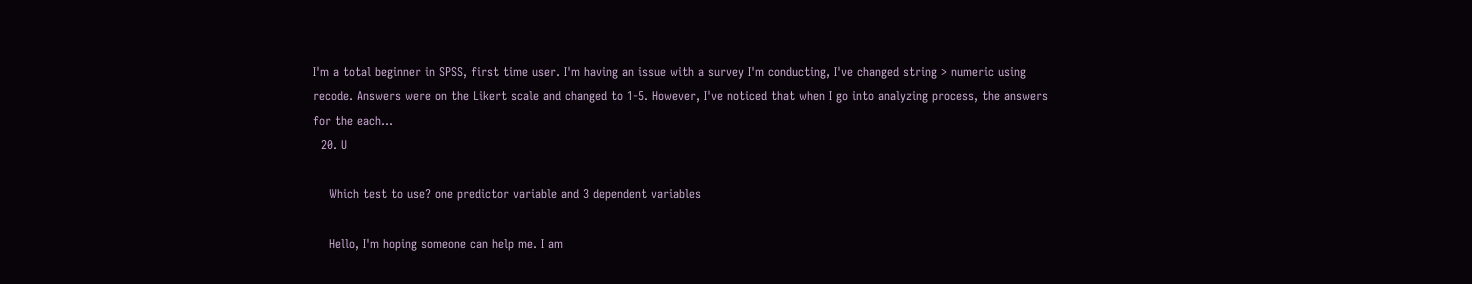I'm a total beginner in SPSS, first time user. I'm having an issue with a survey I'm conducting, I've changed string > numeric using recode. Answers were on the Likert scale and changed to 1-5. However, I've noticed that when I go into analyzing process, the answers for the each...
  20. U

    Which test to use? one predictor variable and 3 dependent variables

    Hello, I'm hoping someone can help me. I am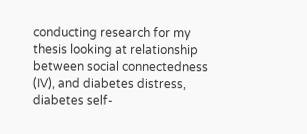conducting research for my thesis looking at relationship between social connectedness (IV), and diabetes distress, diabetes self-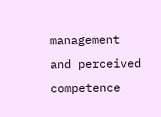management and perceived competence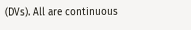(DVs). All are continuous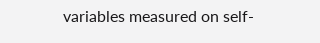variables measured on self-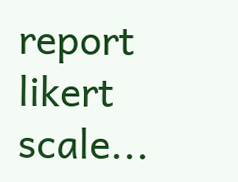report likert scale...